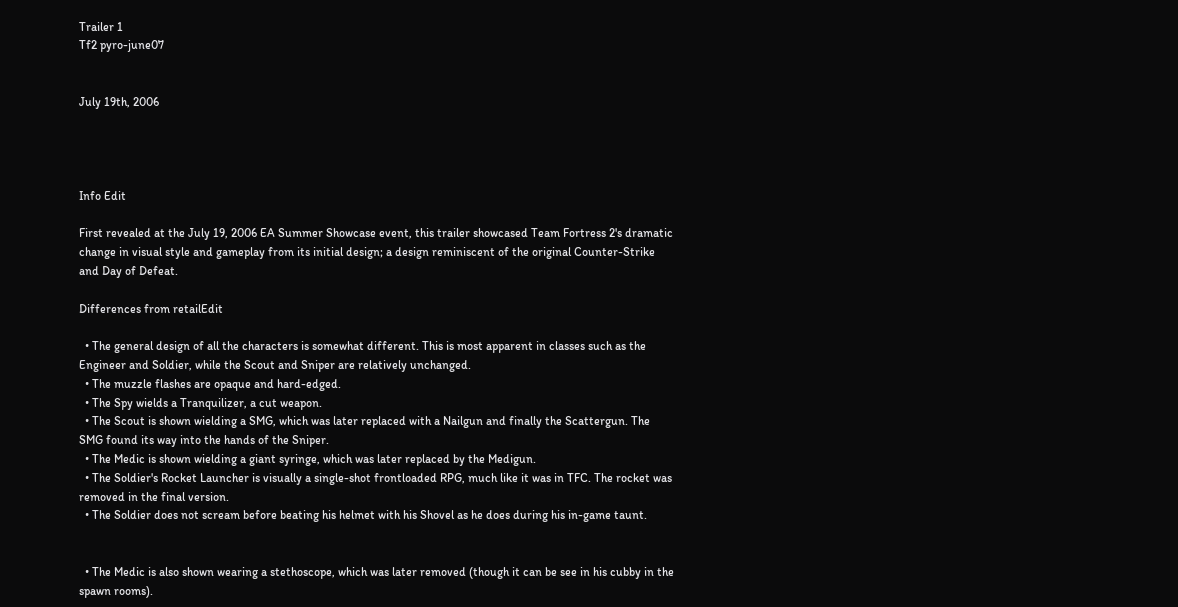Trailer 1
Tf2 pyro-june07


July 19th, 2006




Info Edit

First revealed at the July 19, 2006 EA Summer Showcase event, this trailer showcased Team Fortress 2's dramatic change in visual style and gameplay from its initial design; a design reminiscent of the original Counter-Strike and Day of Defeat.

Differences from retailEdit

  • The general design of all the characters is somewhat different. This is most apparent in classes such as the Engineer and Soldier, while the Scout and Sniper are relatively unchanged.
  • The muzzle flashes are opaque and hard-edged.
  • The Spy wields a Tranquilizer, a cut weapon.
  • The Scout is shown wielding a SMG, which was later replaced with a Nailgun and finally the Scattergun. The SMG found its way into the hands of the Sniper.
  • The Medic is shown wielding a giant syringe, which was later replaced by the Medigun.
  • The Soldier's Rocket Launcher is visually a single-shot frontloaded RPG, much like it was in TFC. The rocket was removed in the final version.
  • The Soldier does not scream before beating his helmet with his Shovel as he does during his in-game taunt.


  • The Medic is also shown wearing a stethoscope, which was later removed (though it can be see in his cubby in the spawn rooms).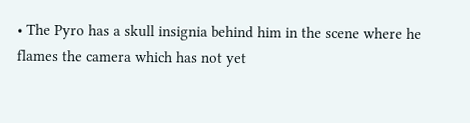• The Pyro has a skull insignia behind him in the scene where he flames the camera which has not yet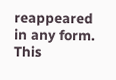reappeared in any form. This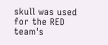skull was used for the RED team's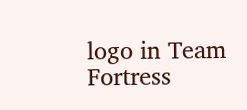logo in Team Fortress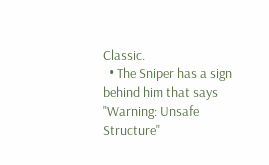Classic.
  • The Sniper has a sign behind him that says "Warning: Unsafe Structure"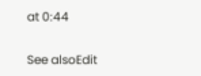at 0:44


See alsoEdit